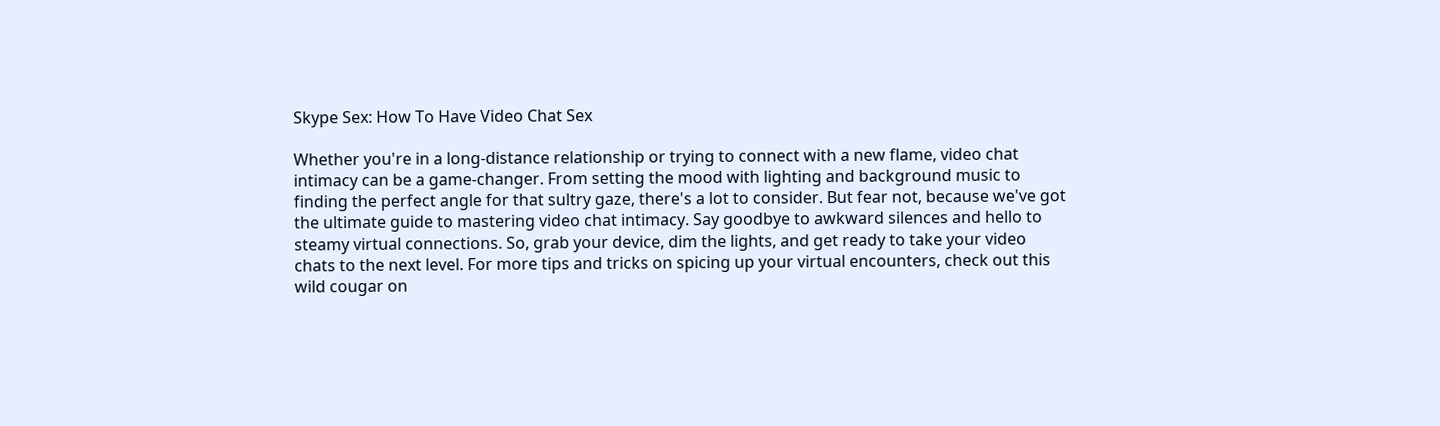Skype Sex: How To Have Video Chat Sex

Whether you're in a long-distance relationship or trying to connect with a new flame, video chat intimacy can be a game-changer. From setting the mood with lighting and background music to finding the perfect angle for that sultry gaze, there's a lot to consider. But fear not, because we've got the ultimate guide to mastering video chat intimacy. Say goodbye to awkward silences and hello to steamy virtual connections. So, grab your device, dim the lights, and get ready to take your video chats to the next level. For more tips and tricks on spicing up your virtual encounters, check out this wild cougar on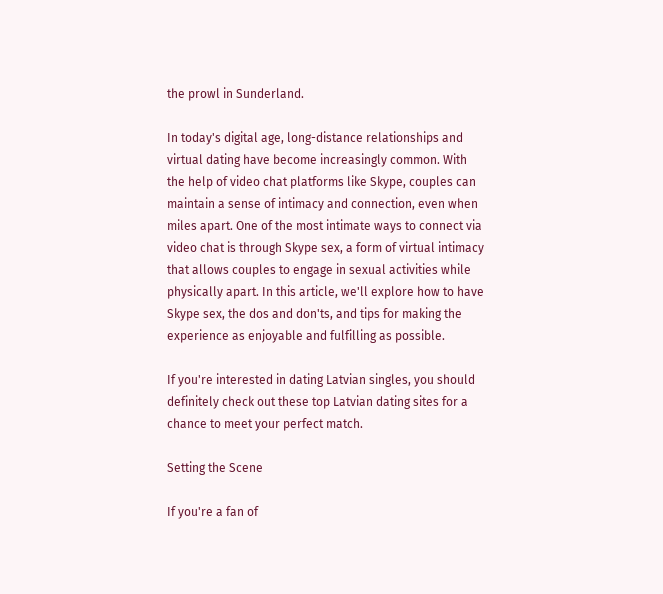the prowl in Sunderland.

In today's digital age, long-distance relationships and virtual dating have become increasingly common. With the help of video chat platforms like Skype, couples can maintain a sense of intimacy and connection, even when miles apart. One of the most intimate ways to connect via video chat is through Skype sex, a form of virtual intimacy that allows couples to engage in sexual activities while physically apart. In this article, we'll explore how to have Skype sex, the dos and don'ts, and tips for making the experience as enjoyable and fulfilling as possible.

If you're interested in dating Latvian singles, you should definitely check out these top Latvian dating sites for a chance to meet your perfect match.

Setting the Scene

If you're a fan of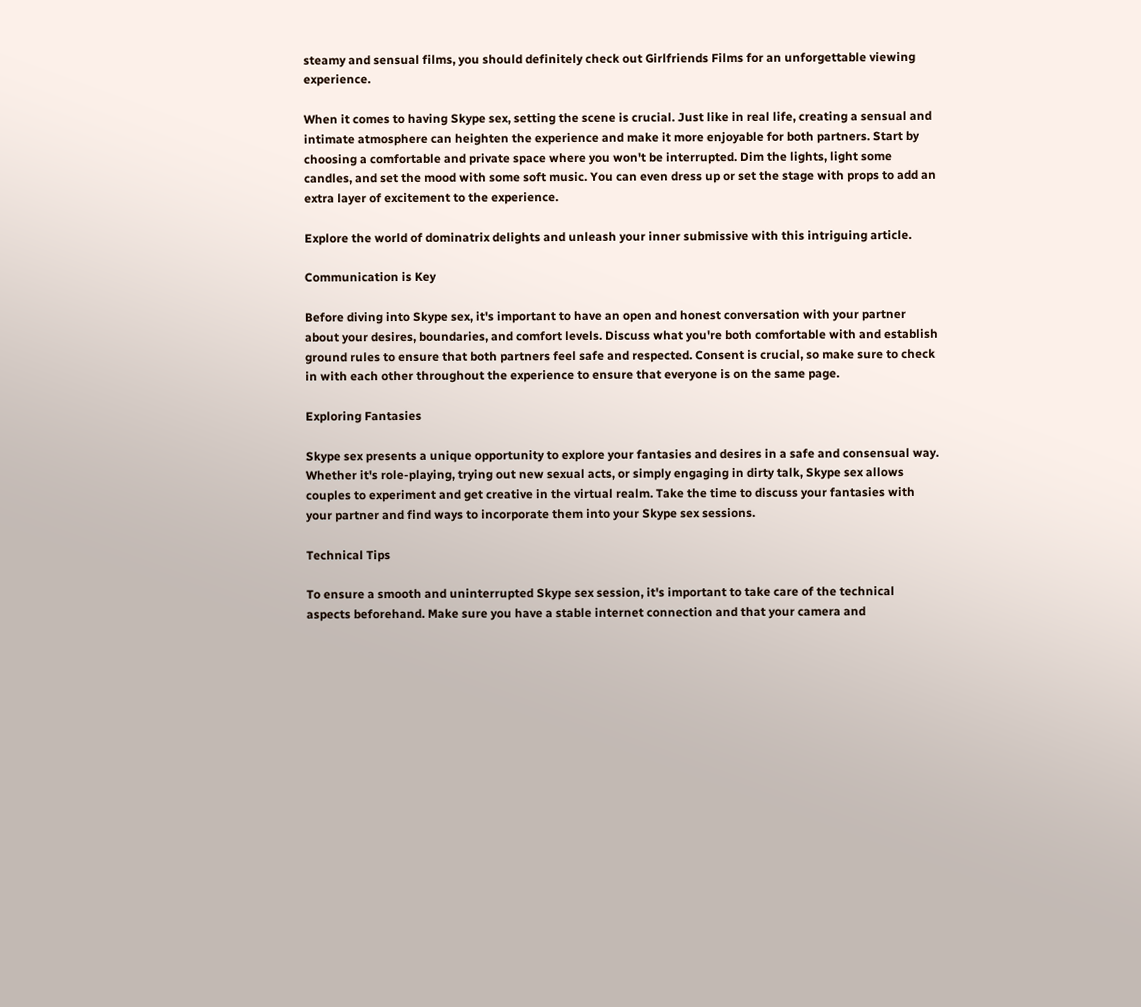steamy and sensual films, you should definitely check out Girlfriends Films for an unforgettable viewing experience.

When it comes to having Skype sex, setting the scene is crucial. Just like in real life, creating a sensual and intimate atmosphere can heighten the experience and make it more enjoyable for both partners. Start by choosing a comfortable and private space where you won't be interrupted. Dim the lights, light some candles, and set the mood with some soft music. You can even dress up or set the stage with props to add an extra layer of excitement to the experience.

Explore the world of dominatrix delights and unleash your inner submissive with this intriguing article.

Communication is Key

Before diving into Skype sex, it's important to have an open and honest conversation with your partner about your desires, boundaries, and comfort levels. Discuss what you're both comfortable with and establish ground rules to ensure that both partners feel safe and respected. Consent is crucial, so make sure to check in with each other throughout the experience to ensure that everyone is on the same page.

Exploring Fantasies

Skype sex presents a unique opportunity to explore your fantasies and desires in a safe and consensual way. Whether it's role-playing, trying out new sexual acts, or simply engaging in dirty talk, Skype sex allows couples to experiment and get creative in the virtual realm. Take the time to discuss your fantasies with your partner and find ways to incorporate them into your Skype sex sessions.

Technical Tips

To ensure a smooth and uninterrupted Skype sex session, it's important to take care of the technical aspects beforehand. Make sure you have a stable internet connection and that your camera and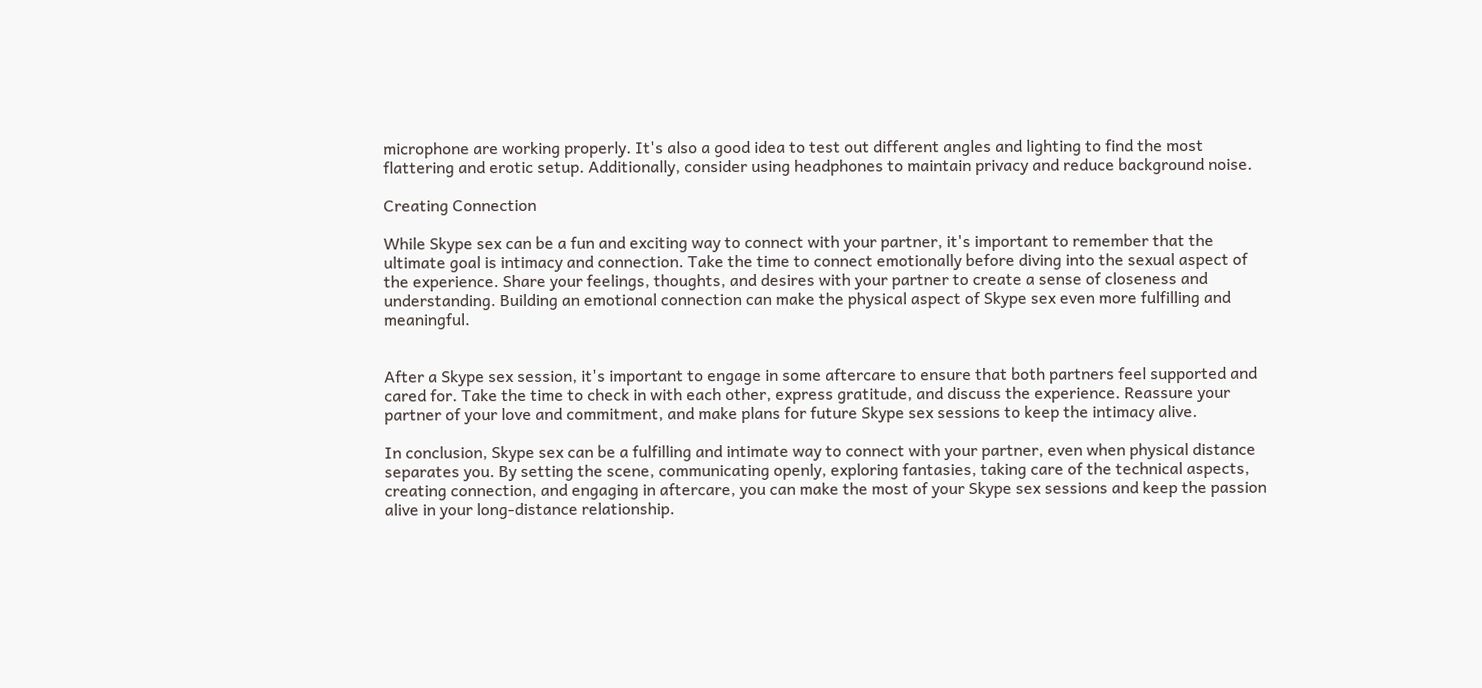microphone are working properly. It's also a good idea to test out different angles and lighting to find the most flattering and erotic setup. Additionally, consider using headphones to maintain privacy and reduce background noise.

Creating Connection

While Skype sex can be a fun and exciting way to connect with your partner, it's important to remember that the ultimate goal is intimacy and connection. Take the time to connect emotionally before diving into the sexual aspect of the experience. Share your feelings, thoughts, and desires with your partner to create a sense of closeness and understanding. Building an emotional connection can make the physical aspect of Skype sex even more fulfilling and meaningful.


After a Skype sex session, it's important to engage in some aftercare to ensure that both partners feel supported and cared for. Take the time to check in with each other, express gratitude, and discuss the experience. Reassure your partner of your love and commitment, and make plans for future Skype sex sessions to keep the intimacy alive.

In conclusion, Skype sex can be a fulfilling and intimate way to connect with your partner, even when physical distance separates you. By setting the scene, communicating openly, exploring fantasies, taking care of the technical aspects, creating connection, and engaging in aftercare, you can make the most of your Skype sex sessions and keep the passion alive in your long-distance relationship.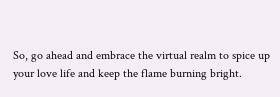So, go ahead and embrace the virtual realm to spice up your love life and keep the flame burning bright.